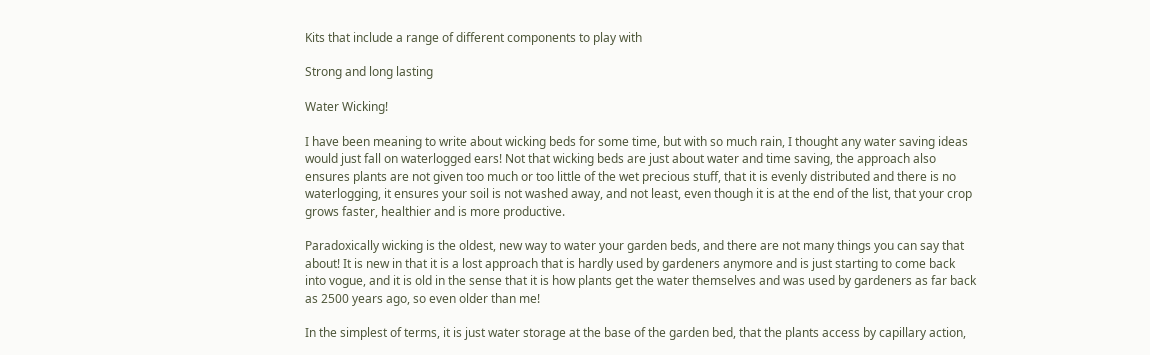Kits that include a range of different components to play with

Strong and long lasting

Water Wicking!

I have been meaning to write about wicking beds for some time, but with so much rain, I thought any water saving ideas would just fall on waterlogged ears! Not that wicking beds are just about water and time saving, the approach also ensures plants are not given too much or too little of the wet precious stuff, that it is evenly distributed and there is no waterlogging, it ensures your soil is not washed away, and not least, even though it is at the end of the list, that your crop grows faster, healthier and is more productive.

Paradoxically wicking is the oldest, new way to water your garden beds, and there are not many things you can say that about! It is new in that it is a lost approach that is hardly used by gardeners anymore and is just starting to come back into vogue, and it is old in the sense that it is how plants get the water themselves and was used by gardeners as far back as 2500 years ago, so even older than me!

In the simplest of terms, it is just water storage at the base of the garden bed, that the plants access by capillary action,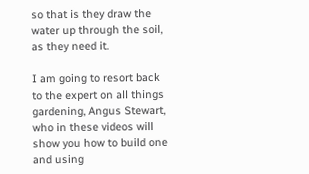so that is they draw the water up through the soil, as they need it.

I am going to resort back to the expert on all things gardening, Angus Stewart, who in these videos will show you how to build one and using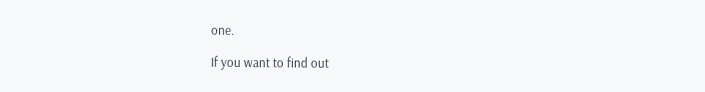one.

If you want to find out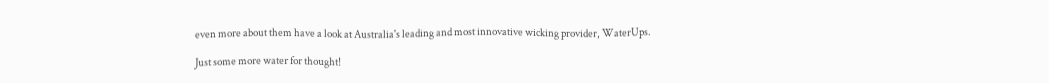even more about them have a look at Australia's leading and most innovative wicking provider, WaterUps.

Just some more water for thought!